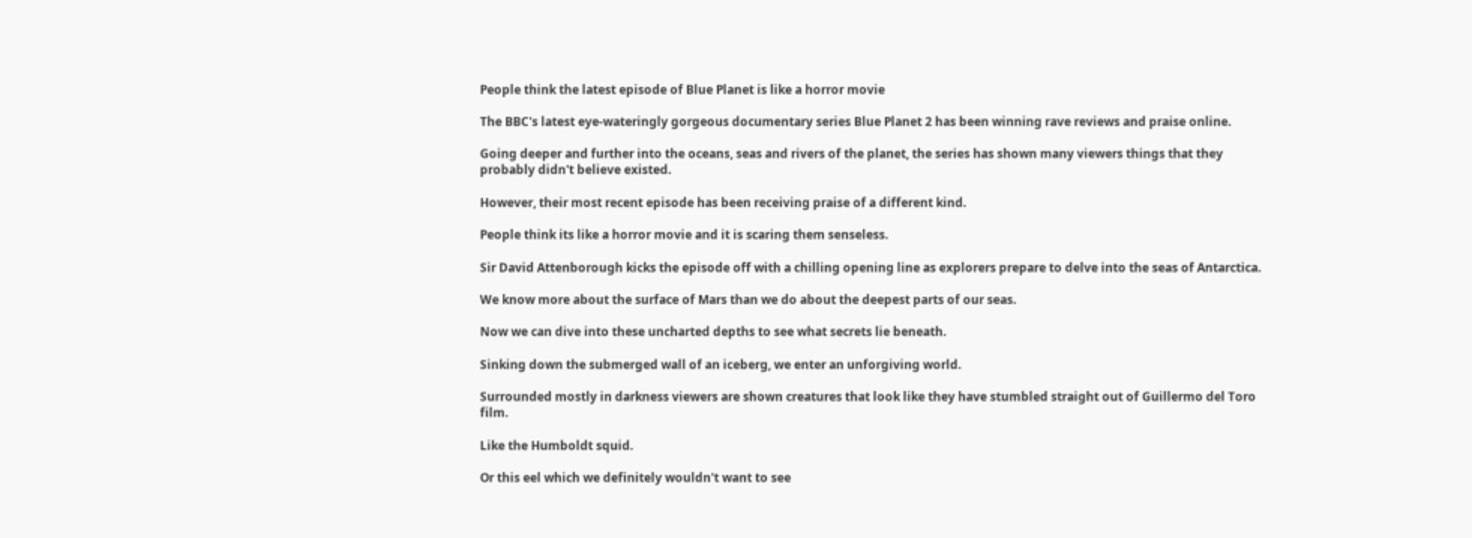People think the latest episode of Blue Planet is like a horror movie

The BBC's latest eye-wateringly gorgeous documentary series Blue Planet 2 has been winning rave reviews and praise online.

Going deeper and further into the oceans, seas and rivers of the planet, the series has shown many viewers things that they probably didn't believe existed.

However, their most recent episode has been receiving praise of a different kind.

People think its like a horror movie and it is scaring them senseless.

Sir David Attenborough kicks the episode off with a chilling opening line as explorers prepare to delve into the seas of Antarctica.

We know more about the surface of Mars than we do about the deepest parts of our seas.

Now we can dive into these uncharted depths to see what secrets lie beneath.

Sinking down the submerged wall of an iceberg, we enter an unforgiving world.

Surrounded mostly in darkness viewers are shown creatures that look like they have stumbled straight out of Guillermo del Toro film.

Like the Humboldt squid.

Or this eel which we definitely wouldn't want to see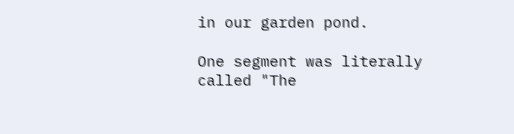in our garden pond.

One segment was literally called "The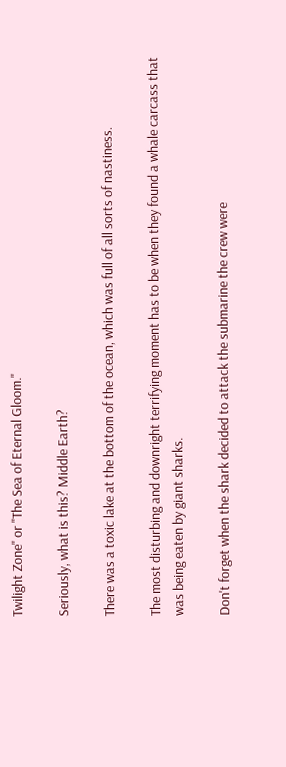Twilight Zone" or "The Sea of Eternal Gloom."

Seriously, what is this? Middle Earth?

There was a toxic lake at the bottom of the ocean, which was full of all sorts of nastiness.

The most disturbing and downright terrifying moment has to be when they found a whale carcass that was being eaten by giant sharks.

Don't forget when the shark decided to attack the submarine the crew were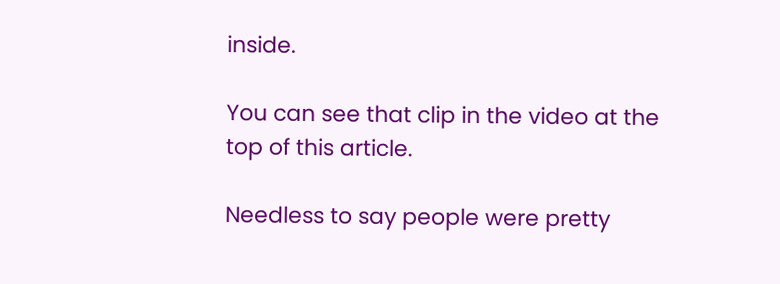inside.

You can see that clip in the video at the top of this article.

Needless to say people were pretty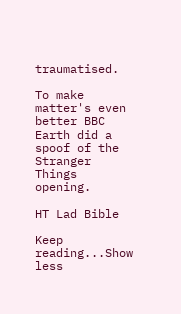traumatised.

To make matter's even better BBC Earth did a spoof of the Stranger Things opening.

HT Lad Bible

Keep reading...Show less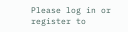Please log in or register to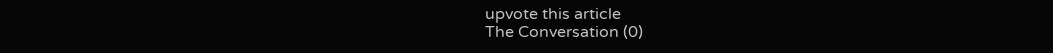upvote this article
The Conversation (0)